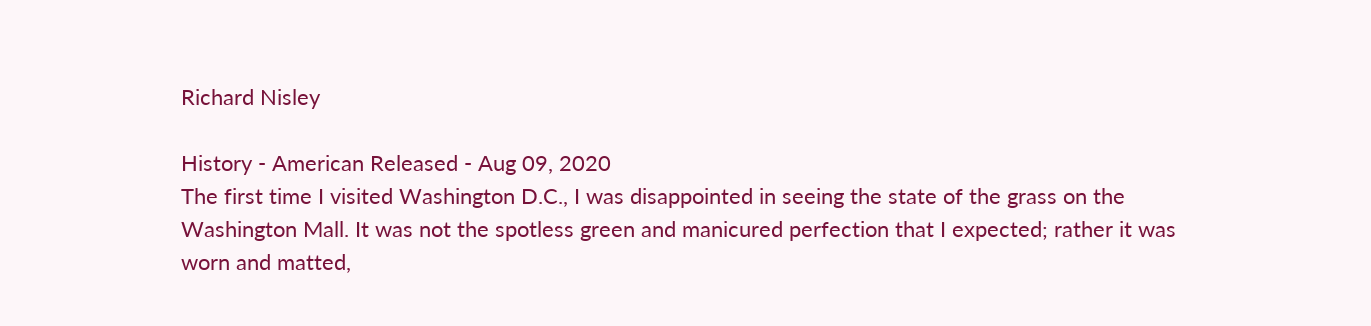Richard Nisley

History - American Released - Aug 09, 2020
The first time I visited Washington D.C., I was disappointed in seeing the state of the grass on the Washington Mall. It was not the spotless green and manicured perfection that I expected; rather it was worn and matted,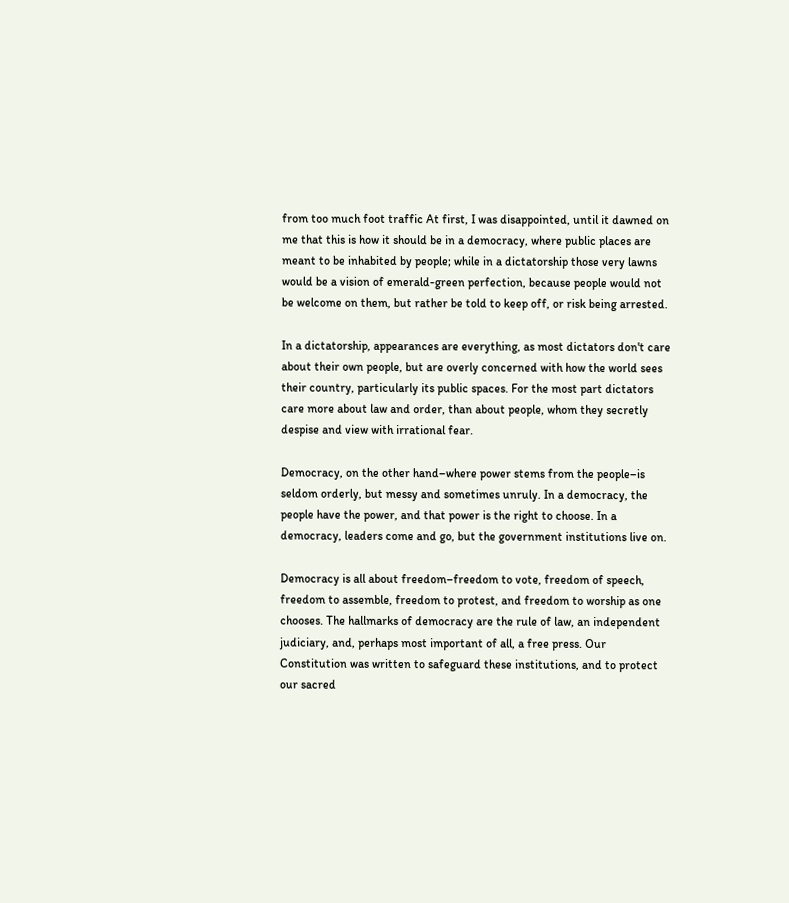from too much foot traffic At first, I was disappointed, until it dawned on me that this is how it should be in a democracy, where public places are meant to be inhabited by people; while in a dictatorship those very lawns would be a vision of emerald-green perfection, because people would not be welcome on them, but rather be told to keep off, or risk being arrested.

In a dictatorship, appearances are everything, as most dictators don't care about their own people, but are overly concerned with how the world sees their country, particularly its public spaces. For the most part dictators care more about law and order, than about people, whom they secretly despise and view with irrational fear.

Democracy, on the other hand–where power stems from the people–is seldom orderly, but messy and sometimes unruly. In a democracy, the people have the power, and that power is the right to choose. In a democracy, leaders come and go, but the government institutions live on.

Democracy is all about freedom–freedom to vote, freedom of speech, freedom to assemble, freedom to protest, and freedom to worship as one chooses. The hallmarks of democracy are the rule of law, an independent judiciary, and, perhaps most important of all, a free press. Our Constitution was written to safeguard these institutions, and to protect our sacred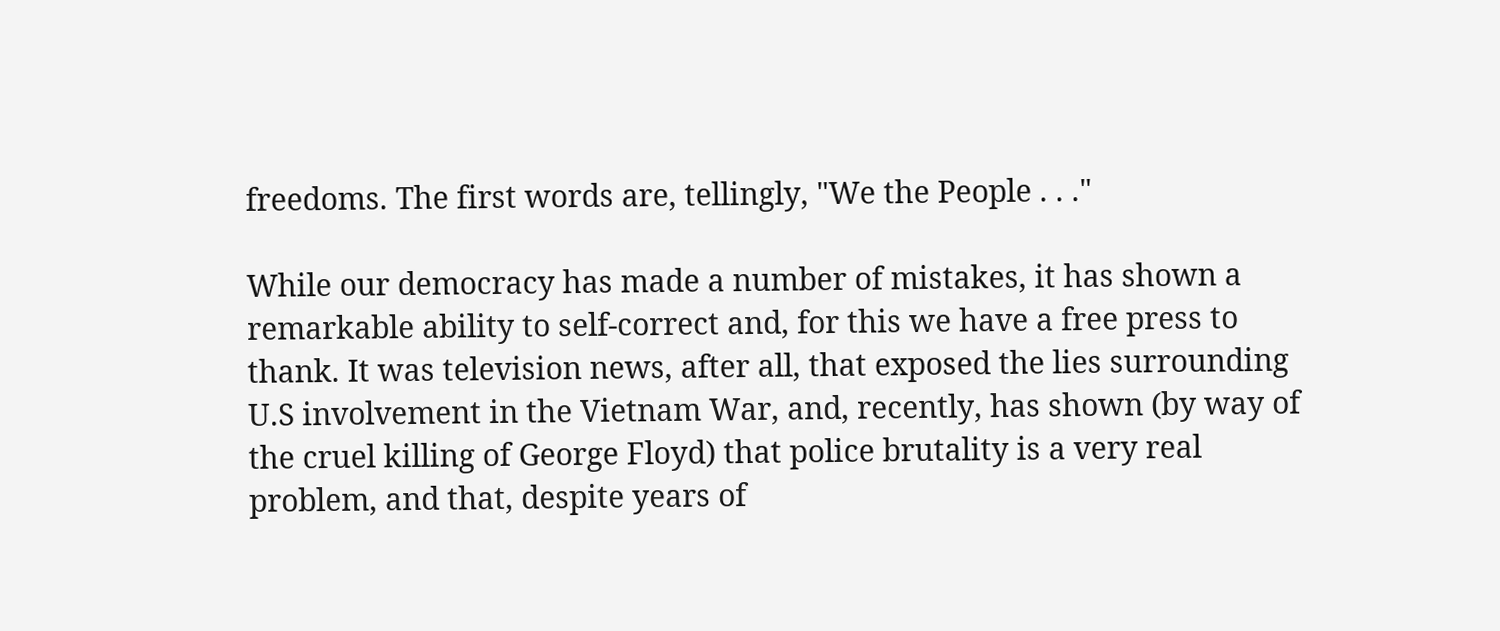freedoms. The first words are, tellingly, "We the People . . ."

While our democracy has made a number of mistakes, it has shown a remarkable ability to self-correct and, for this we have a free press to thank. It was television news, after all, that exposed the lies surrounding U.S involvement in the Vietnam War, and, recently, has shown (by way of the cruel killing of George Floyd) that police brutality is a very real problem, and that, despite years of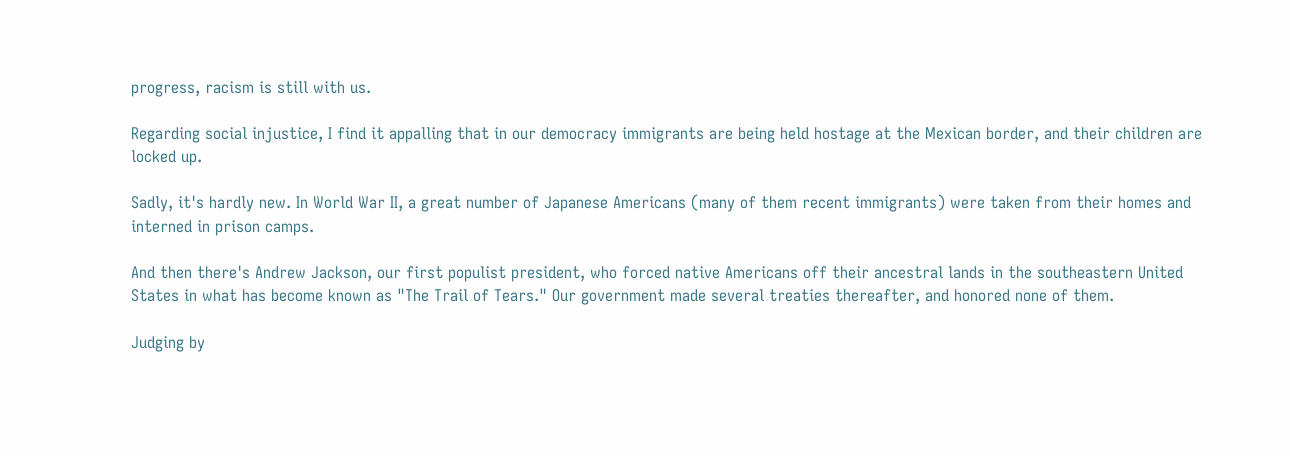progress, racism is still with us.

Regarding social injustice, I find it appalling that in our democracy immigrants are being held hostage at the Mexican border, and their children are locked up.

Sadly, it's hardly new. In World War II, a great number of Japanese Americans (many of them recent immigrants) were taken from their homes and interned in prison camps.

And then there's Andrew Jackson, our first populist president, who forced native Americans off their ancestral lands in the southeastern United States in what has become known as "The Trail of Tears." Our government made several treaties thereafter, and honored none of them.

Judging by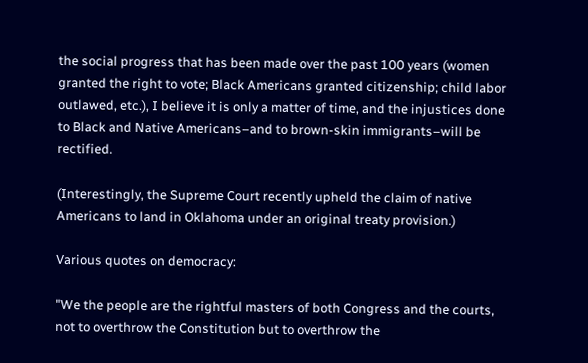the social progress that has been made over the past 100 years (women granted the right to vote; Black Americans granted citizenship; child labor outlawed, etc.), I believe it is only a matter of time, and the injustices done to Black and Native Americans–and to brown-skin immigrants–will be rectified.

(Interestingly, the Supreme Court recently upheld the claim of native Americans to land in Oklahoma under an original treaty provision.)

Various quotes on democracy:

"We the people are the rightful masters of both Congress and the courts, not to overthrow the Constitution but to overthrow the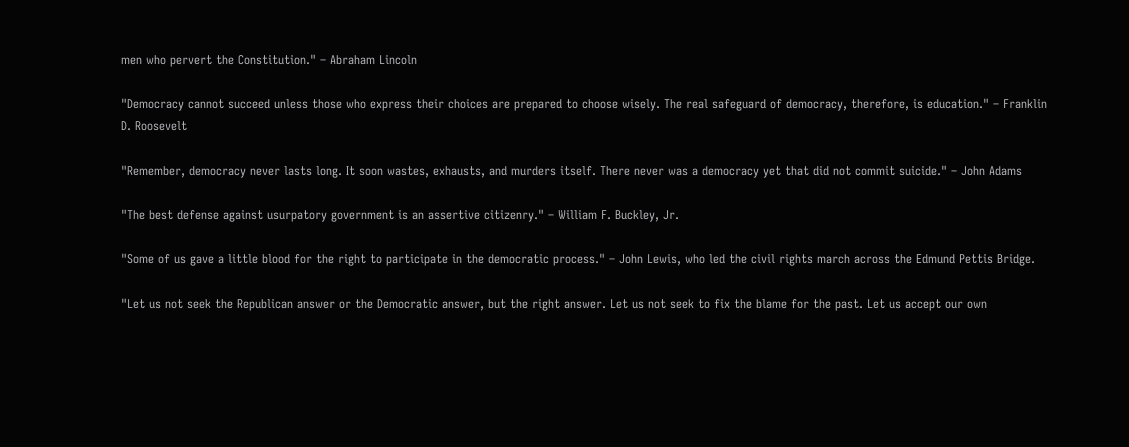men who pervert the Constitution." – Abraham Lincoln

"Democracy cannot succeed unless those who express their choices are prepared to choose wisely. The real safeguard of democracy, therefore, is education." – Franklin D. Roosevelt

"Remember, democracy never lasts long. It soon wastes, exhausts, and murders itself. There never was a democracy yet that did not commit suicide." – John Adams

"The best defense against usurpatory government is an assertive citizenry." – William F. Buckley, Jr.

"Some of us gave a little blood for the right to participate in the democratic process." – John Lewis, who led the civil rights march across the Edmund Pettis Bridge.

"Let us not seek the Republican answer or the Democratic answer, but the right answer. Let us not seek to fix the blame for the past. Let us accept our own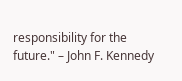responsibility for the future." – John F. Kennedy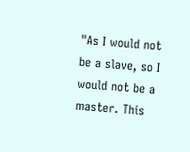"As I would not be a slave, so I would not be a master. This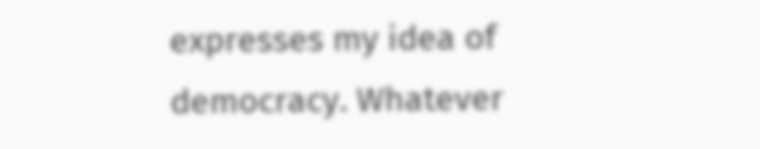expresses my idea of democracy. Whatever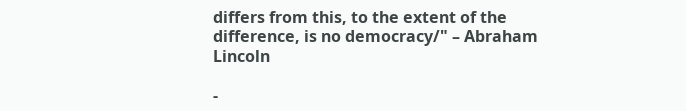differs from this, to the extent of the difference, is no democracy/" – Abraham Lincoln

-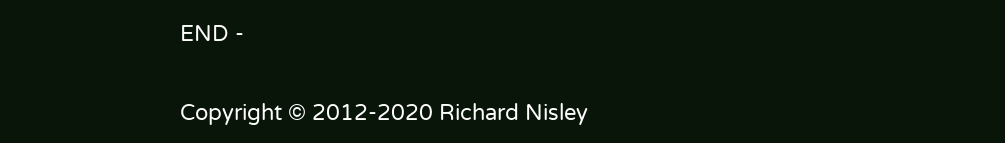END -

Copyright © 2012-2020 Richard Nisley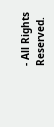- All Rights Reserved.